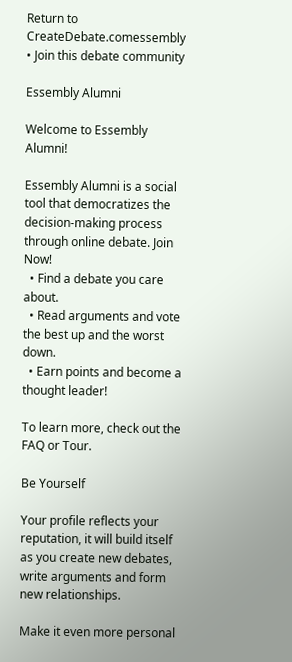Return to CreateDebate.comessembly • Join this debate community

Essembly Alumni

Welcome to Essembly Alumni!

Essembly Alumni is a social tool that democratizes the decision-making process through online debate. Join Now!
  • Find a debate you care about.
  • Read arguments and vote the best up and the worst down.
  • Earn points and become a thought leader!

To learn more, check out the FAQ or Tour.

Be Yourself

Your profile reflects your reputation, it will build itself as you create new debates, write arguments and form new relationships.

Make it even more personal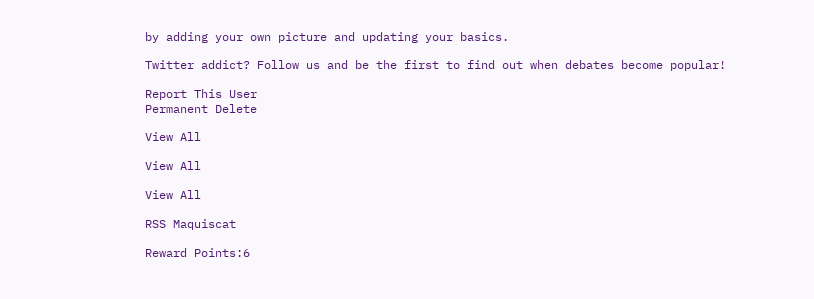by adding your own picture and updating your basics.

Twitter addict? Follow us and be the first to find out when debates become popular!

Report This User
Permanent Delete

View All

View All

View All

RSS Maquiscat

Reward Points:6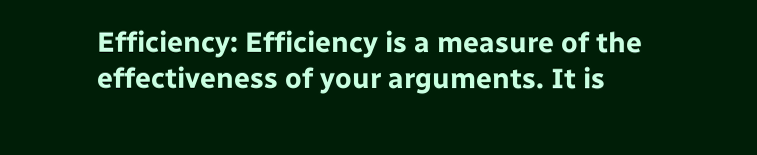Efficiency: Efficiency is a measure of the effectiveness of your arguments. It is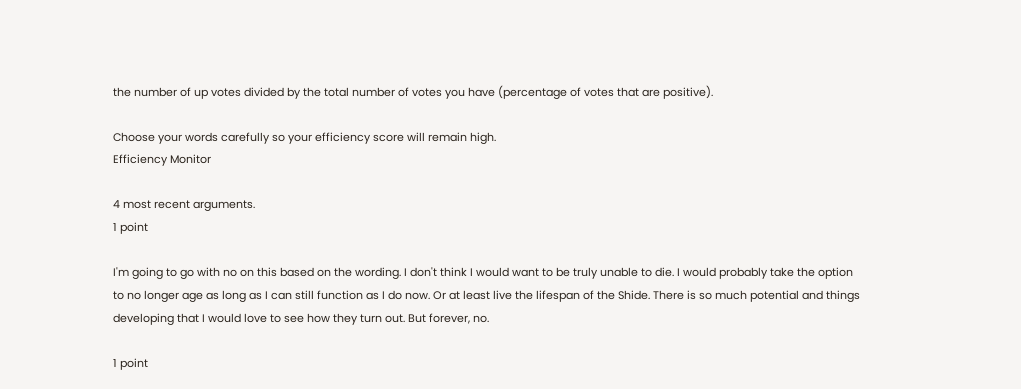the number of up votes divided by the total number of votes you have (percentage of votes that are positive).

Choose your words carefully so your efficiency score will remain high.
Efficiency Monitor

4 most recent arguments.
1 point

I'm going to go with no on this based on the wording. I don't think I would want to be truly unable to die. I would probably take the option to no longer age as long as I can still function as I do now. Or at least live the lifespan of the Shide. There is so much potential and things developing that I would love to see how they turn out. But forever, no.

1 point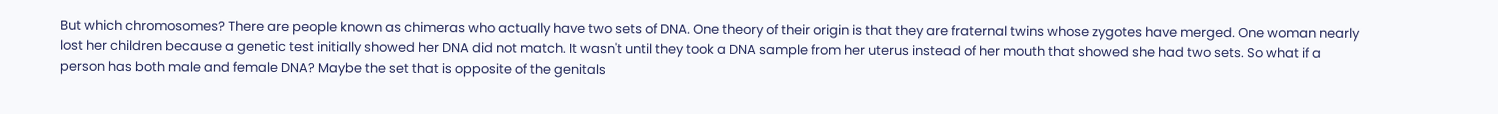But which chromosomes? There are people known as chimeras who actually have two sets of DNA. One theory of their origin is that they are fraternal twins whose zygotes have merged. One woman nearly lost her children because a genetic test initially showed her DNA did not match. It wasn't until they took a DNA sample from her uterus instead of her mouth that showed she had two sets. So what if a person has both male and female DNA? Maybe the set that is opposite of the genitals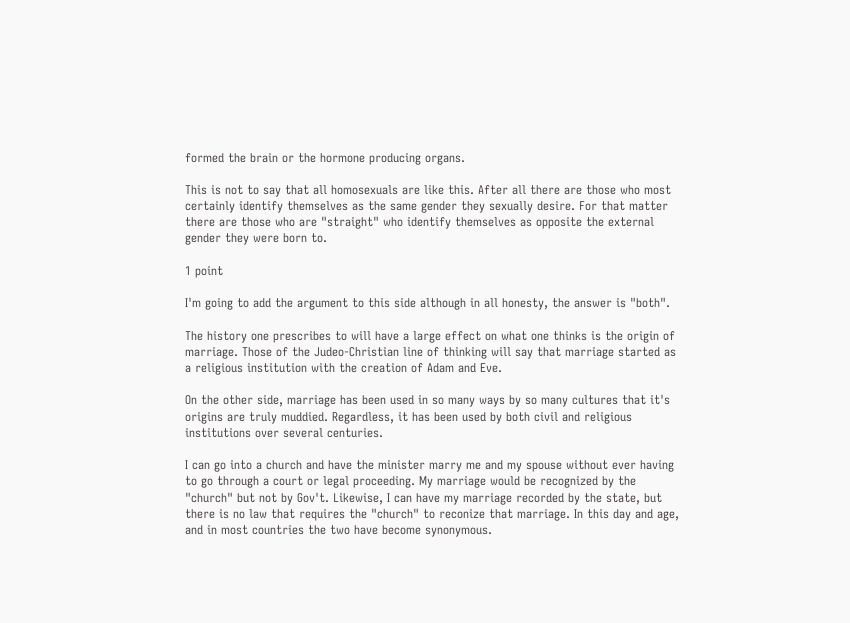formed the brain or the hormone producing organs.

This is not to say that all homosexuals are like this. After all there are those who most certainly identify themselves as the same gender they sexually desire. For that matter there are those who are "straight" who identify themselves as opposite the external gender they were born to.

1 point

I'm going to add the argument to this side although in all honesty, the answer is "both".

The history one prescribes to will have a large effect on what one thinks is the origin of marriage. Those of the Judeo-Christian line of thinking will say that marriage started as a religious institution with the creation of Adam and Eve.

On the other side, marriage has been used in so many ways by so many cultures that it's origins are truly muddied. Regardless, it has been used by both civil and religious institutions over several centuries.

I can go into a church and have the minister marry me and my spouse without ever having to go through a court or legal proceeding. My marriage would be recognized by the "church" but not by Gov't. Likewise, I can have my marriage recorded by the state, but there is no law that requires the "church" to reconize that marriage. In this day and age, and in most countries the two have become synonymous.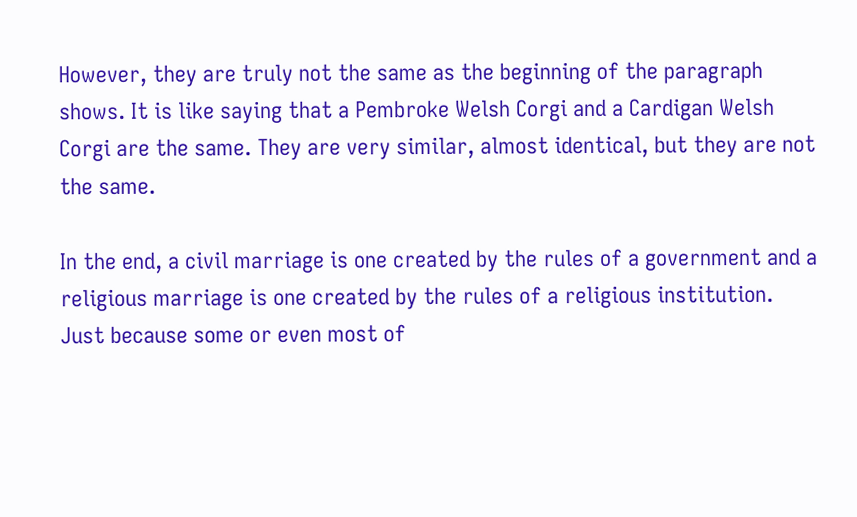However, they are truly not the same as the beginning of the paragraph shows. It is like saying that a Pembroke Welsh Corgi and a Cardigan Welsh Corgi are the same. They are very similar, almost identical, but they are not the same.

In the end, a civil marriage is one created by the rules of a government and a religious marriage is one created by the rules of a religious institution. Just because some or even most of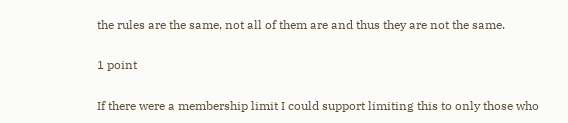the rules are the same, not all of them are and thus they are not the same.

1 point

If there were a membership limit I could support limiting this to only those who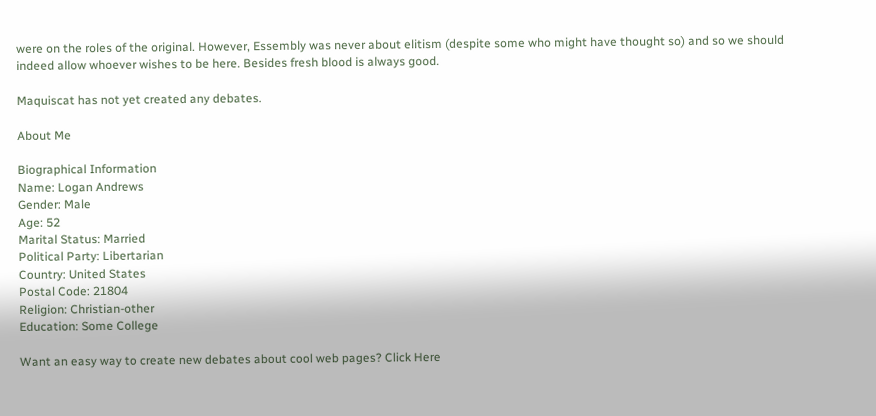were on the roles of the original. However, Essembly was never about elitism (despite some who might have thought so) and so we should indeed allow whoever wishes to be here. Besides fresh blood is always good.

Maquiscat has not yet created any debates.

About Me

Biographical Information
Name: Logan Andrews
Gender: Male
Age: 52
Marital Status: Married
Political Party: Libertarian
Country: United States
Postal Code: 21804
Religion: Christian-other
Education: Some College

Want an easy way to create new debates about cool web pages? Click Here